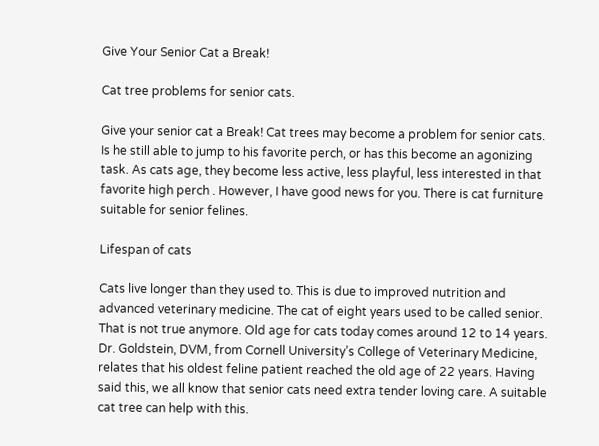Give Your Senior Cat a Break!

Cat tree problems for senior cats.

Give your senior cat a Break! Cat trees may become a problem for senior cats. Is he still able to jump to his favorite perch, or has this become an agonizing task. As cats age, they become less active, less playful, less interested in that favorite high perch . However, I have good news for you. There is cat furniture suitable for senior felines.

Lifespan of cats

Cats live longer than they used to. This is due to improved nutrition and advanced veterinary medicine. The cat of eight years used to be called senior. That is not true anymore. Old age for cats today comes around 12 to 14 years. Dr. Goldstein, DVM, from Cornell University’s College of Veterinary Medicine, relates that his oldest feline patient reached the old age of 22 years. Having said this, we all know that senior cats need extra tender loving care. A suitable cat tree can help with this.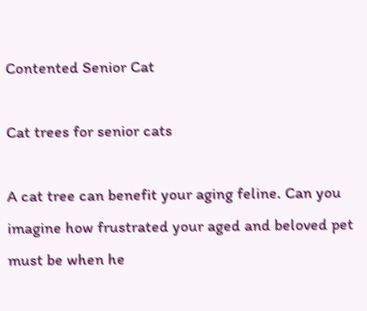Contented Senior Cat

Cat trees for senior cats

A cat tree can benefit your aging feline. Can you imagine how frustrated your aged and beloved pet must be when he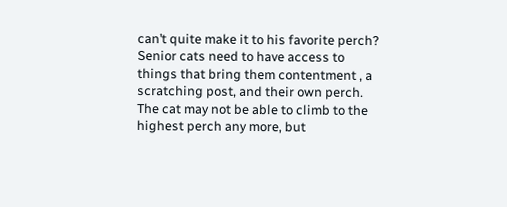can’t quite make it to his favorite perch? Senior cats need to have access to things that bring them contentment , a scratching post, and their own perch. The cat may not be able to climb to the highest perch any more, but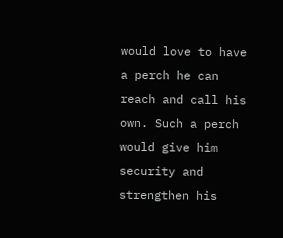would love to have a perch he can reach and call his own. Such a perch would give him security and strengthen his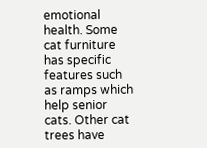emotional health. Some cat furniture has specific features such as ramps which help senior cats. Other cat trees have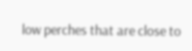low perches that are close to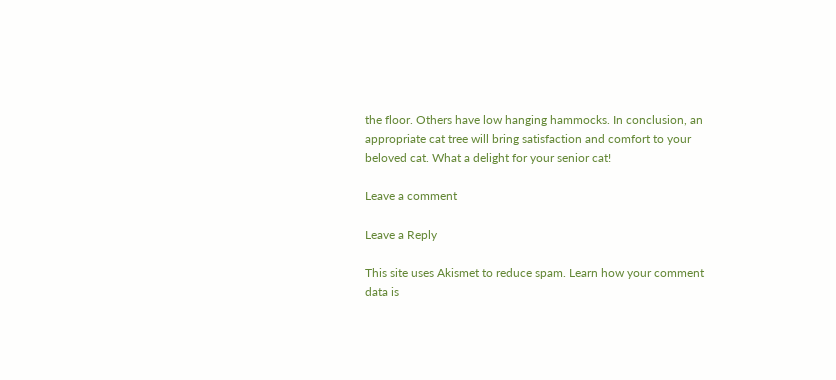the floor. Others have low hanging hammocks. In conclusion, an appropriate cat tree will bring satisfaction and comfort to your beloved cat. What a delight for your senior cat!

Leave a comment

Leave a Reply

This site uses Akismet to reduce spam. Learn how your comment data is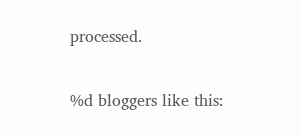processed.

%d bloggers like this: